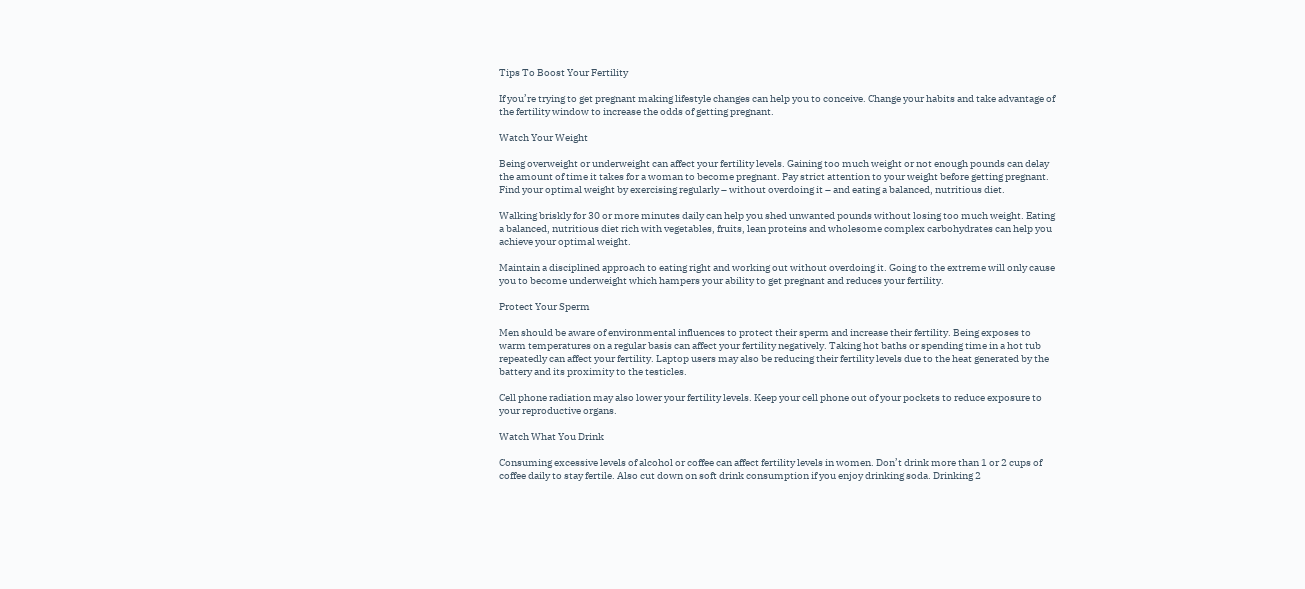Tips To Boost Your Fertility

If you’re trying to get pregnant making lifestyle changes can help you to conceive. Change your habits and take advantage of the fertility window to increase the odds of getting pregnant.

Watch Your Weight

Being overweight or underweight can affect your fertility levels. Gaining too much weight or not enough pounds can delay the amount of time it takes for a woman to become pregnant. Pay strict attention to your weight before getting pregnant. Find your optimal weight by exercising regularly – without overdoing it – and eating a balanced, nutritious diet.

Walking briskly for 30 or more minutes daily can help you shed unwanted pounds without losing too much weight. Eating a balanced, nutritious diet rich with vegetables, fruits, lean proteins and wholesome complex carbohydrates can help you achieve your optimal weight.

Maintain a disciplined approach to eating right and working out without overdoing it. Going to the extreme will only cause you to become underweight which hampers your ability to get pregnant and reduces your fertility.

Protect Your Sperm

Men should be aware of environmental influences to protect their sperm and increase their fertility. Being exposes to warm temperatures on a regular basis can affect your fertility negatively. Taking hot baths or spending time in a hot tub repeatedly can affect your fertility. Laptop users may also be reducing their fertility levels due to the heat generated by the battery and its proximity to the testicles.

Cell phone radiation may also lower your fertility levels. Keep your cell phone out of your pockets to reduce exposure to your reproductive organs.

Watch What You Drink

Consuming excessive levels of alcohol or coffee can affect fertility levels in women. Don’t drink more than 1 or 2 cups of coffee daily to stay fertile. Also cut down on soft drink consumption if you enjoy drinking soda. Drinking 2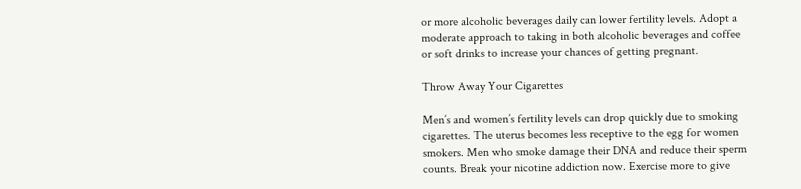or more alcoholic beverages daily can lower fertility levels. Adopt a moderate approach to taking in both alcoholic beverages and coffee or soft drinks to increase your chances of getting pregnant.

Throw Away Your Cigarettes

Men’s and women’s fertility levels can drop quickly due to smoking cigarettes. The uterus becomes less receptive to the egg for women smokers. Men who smoke damage their DNA and reduce their sperm counts. Break your nicotine addiction now. Exercise more to give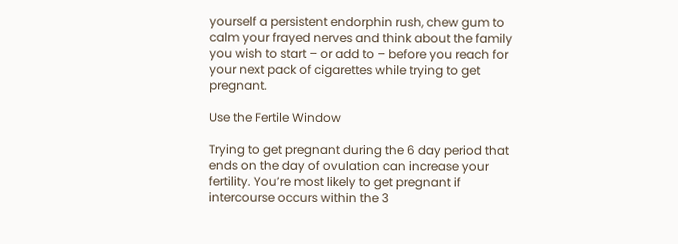yourself a persistent endorphin rush, chew gum to calm your frayed nerves and think about the family you wish to start – or add to – before you reach for your next pack of cigarettes while trying to get pregnant.

Use the Fertile Window

Trying to get pregnant during the 6 day period that ends on the day of ovulation can increase your fertility. You’re most likely to get pregnant if intercourse occurs within the 3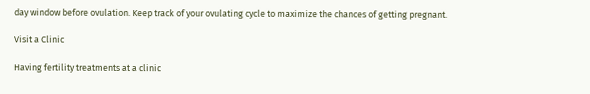day window before ovulation. Keep track of your ovulating cycle to maximize the chances of getting pregnant.

Visit a Clinic

Having fertility treatments at a clinic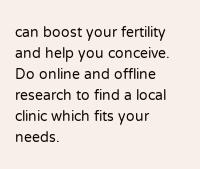can boost your fertility and help you conceive. Do online and offline research to find a local clinic which fits your needs.